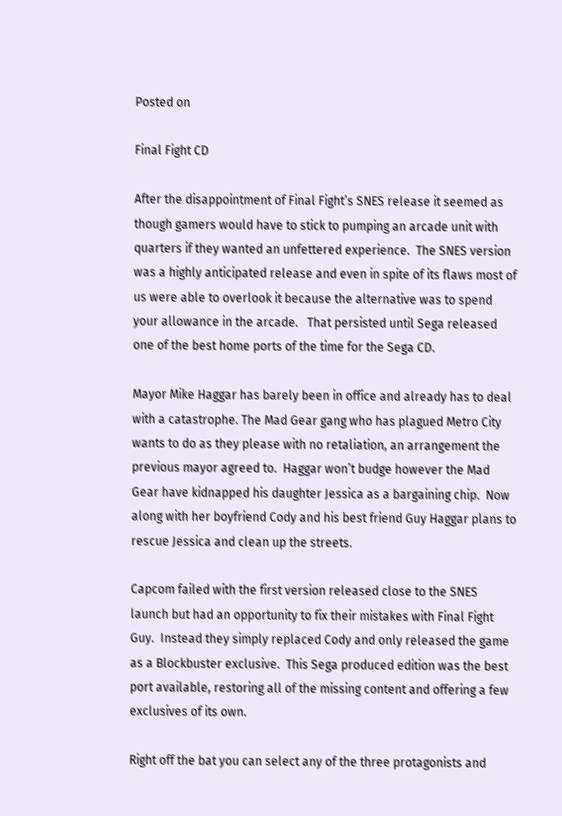Posted on

Final Fight CD

After the disappointment of Final Fight’s SNES release it seemed as though gamers would have to stick to pumping an arcade unit with quarters if they wanted an unfettered experience.  The SNES version was a highly anticipated release and even in spite of its flaws most of us were able to overlook it because the alternative was to spend your allowance in the arcade.   That persisted until Sega released one of the best home ports of the time for the Sega CD.

Mayor Mike Haggar has barely been in office and already has to deal with a catastrophe. The Mad Gear gang who has plagued Metro City wants to do as they please with no retaliation, an arrangement the previous mayor agreed to.  Haggar won’t budge however the Mad Gear have kidnapped his daughter Jessica as a bargaining chip.  Now along with her boyfriend Cody and his best friend Guy Haggar plans to rescue Jessica and clean up the streets.

Capcom failed with the first version released close to the SNES launch but had an opportunity to fix their mistakes with Final Fight Guy.  Instead they simply replaced Cody and only released the game as a Blockbuster exclusive.  This Sega produced edition was the best port available, restoring all of the missing content and offering a few exclusives of its own.

Right off the bat you can select any of the three protagonists and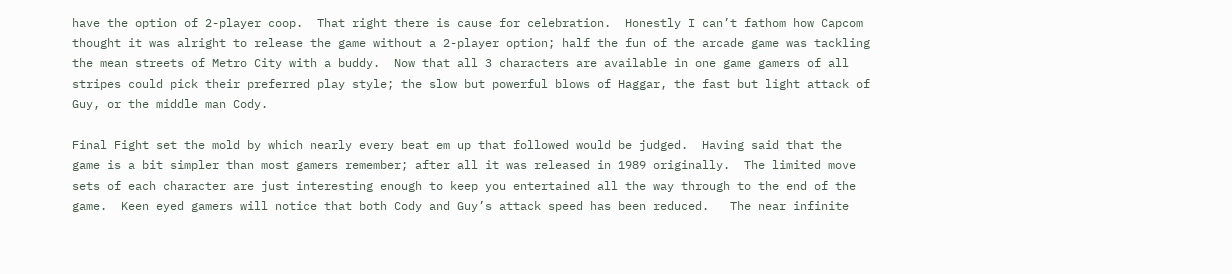have the option of 2-player coop.  That right there is cause for celebration.  Honestly I can’t fathom how Capcom thought it was alright to release the game without a 2-player option; half the fun of the arcade game was tackling the mean streets of Metro City with a buddy.  Now that all 3 characters are available in one game gamers of all stripes could pick their preferred play style; the slow but powerful blows of Haggar, the fast but light attack of Guy, or the middle man Cody.

Final Fight set the mold by which nearly every beat em up that followed would be judged.  Having said that the game is a bit simpler than most gamers remember; after all it was released in 1989 originally.  The limited move sets of each character are just interesting enough to keep you entertained all the way through to the end of the game.  Keen eyed gamers will notice that both Cody and Guy’s attack speed has been reduced.   The near infinite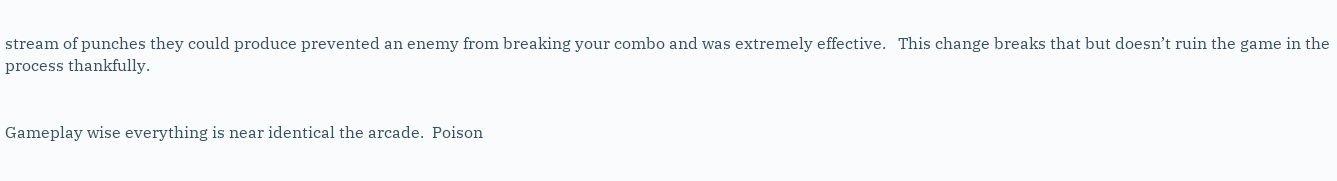stream of punches they could produce prevented an enemy from breaking your combo and was extremely effective.   This change breaks that but doesn’t ruin the game in the process thankfully.


Gameplay wise everything is near identical the arcade.  Poison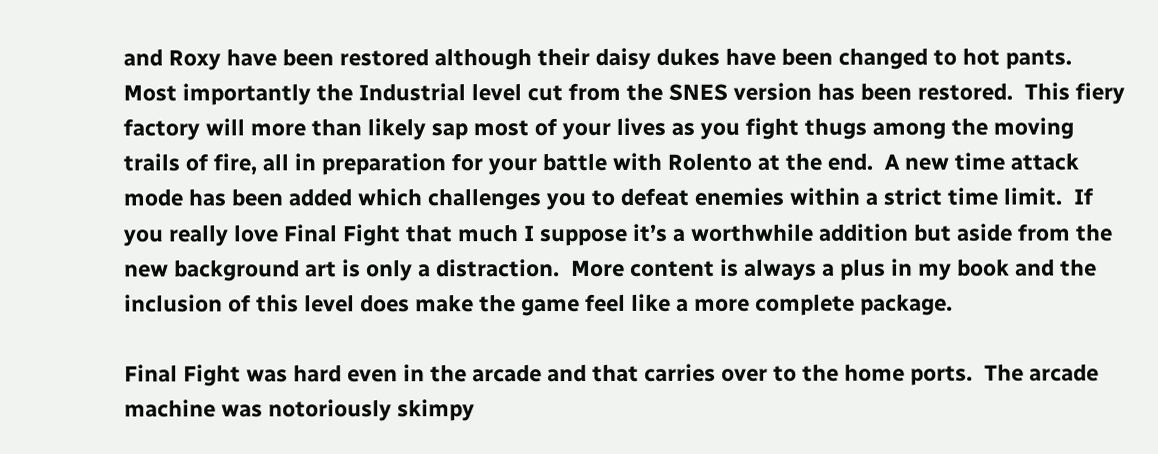and Roxy have been restored although their daisy dukes have been changed to hot pants.  Most importantly the Industrial level cut from the SNES version has been restored.  This fiery factory will more than likely sap most of your lives as you fight thugs among the moving trails of fire, all in preparation for your battle with Rolento at the end.  A new time attack mode has been added which challenges you to defeat enemies within a strict time limit.  If you really love Final Fight that much I suppose it’s a worthwhile addition but aside from the new background art is only a distraction.  More content is always a plus in my book and the inclusion of this level does make the game feel like a more complete package.

Final Fight was hard even in the arcade and that carries over to the home ports.  The arcade machine was notoriously skimpy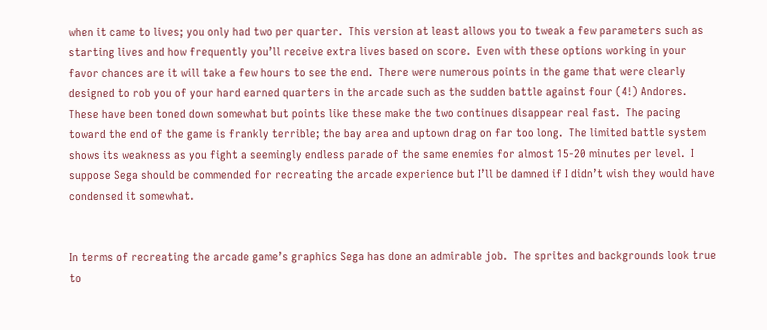when it came to lives; you only had two per quarter.  This version at least allows you to tweak a few parameters such as starting lives and how frequently you’ll receive extra lives based on score.  Even with these options working in your favor chances are it will take a few hours to see the end.  There were numerous points in the game that were clearly designed to rob you of your hard earned quarters in the arcade such as the sudden battle against four (4!) Andores.  These have been toned down somewhat but points like these make the two continues disappear real fast.  The pacing toward the end of the game is frankly terrible; the bay area and uptown drag on far too long.  The limited battle system shows its weakness as you fight a seemingly endless parade of the same enemies for almost 15-20 minutes per level.  I suppose Sega should be commended for recreating the arcade experience but I’ll be damned if I didn’t wish they would have condensed it somewhat.


In terms of recreating the arcade game’s graphics Sega has done an admirable job.  The sprites and backgrounds look true to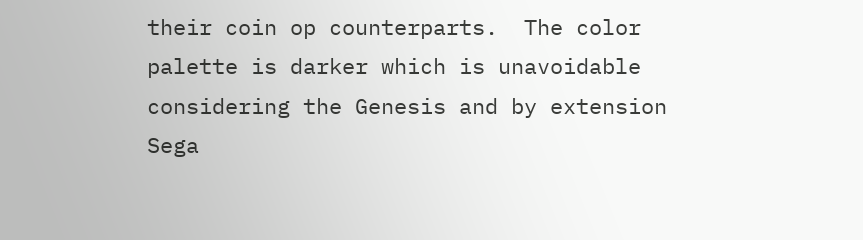their coin op counterparts.  The color palette is darker which is unavoidable considering the Genesis and by extension Sega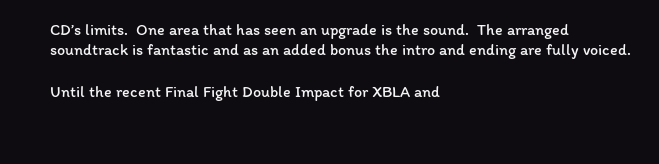CD’s limits.  One area that has seen an upgrade is the sound.  The arranged soundtrack is fantastic and as an added bonus the intro and ending are fully voiced.

Until the recent Final Fight Double Impact for XBLA and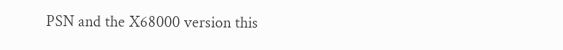PSN and the X68000 version this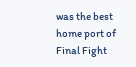was the best home port of Final Fight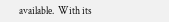available.  With its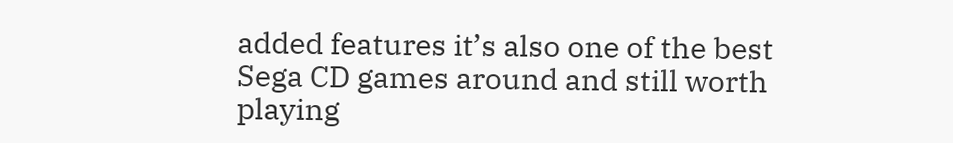added features it’s also one of the best Sega CD games around and still worth playing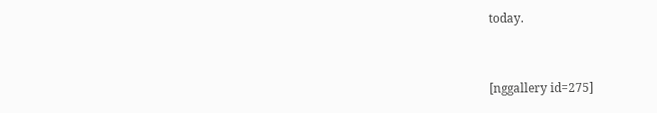today.


[nggallery id=275]